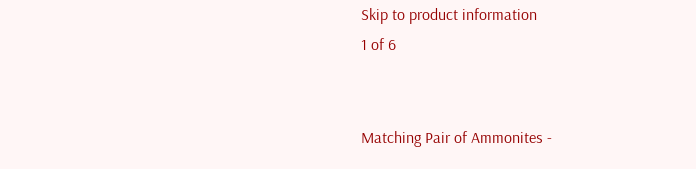Skip to product information
1 of 6


Matching Pair of Ammonites -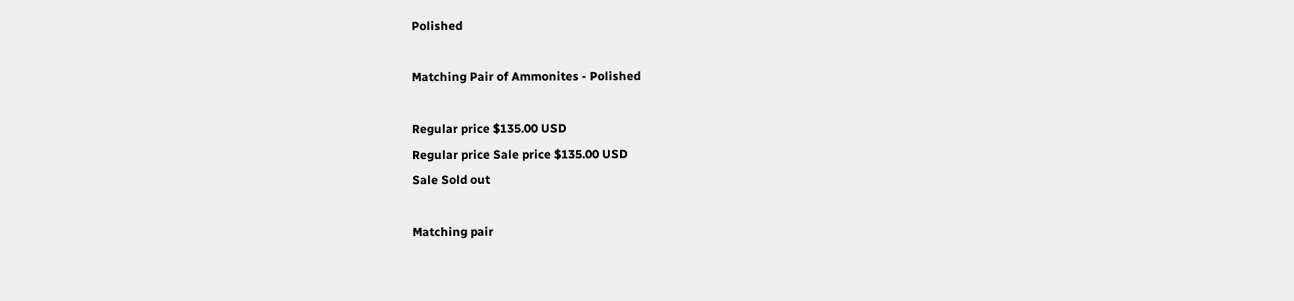Polished

Matching Pair of Ammonites - Polished

Regular price $135.00 USD
Regular price Sale price $135.00 USD
Sale Sold out

Matching pair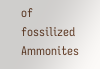of fossilized Ammonites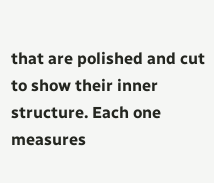that are polished and cut to show their inner structure. Each one measures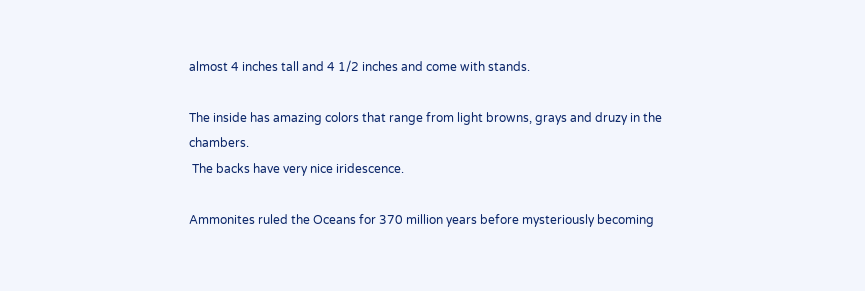almost 4 inches tall and 4 1/2 inches and come with stands.

The inside has amazing colors that range from light browns, grays and druzy in the chambers.
 The backs have very nice iridescence.

Ammonites ruled the Oceans for 370 million years before mysteriously becoming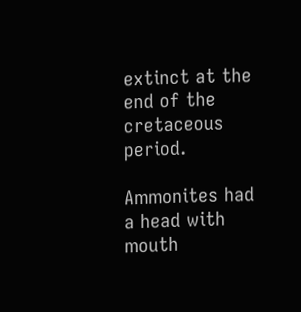extinct at the end of the cretaceous period.

Ammonites had a head with mouth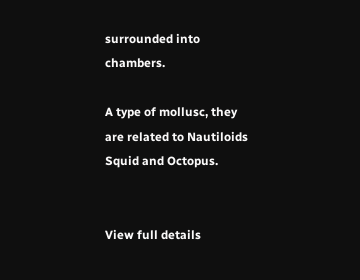surrounded into chambers.

A type of mollusc, they are related to Nautiloids Squid and Octopus.


View full details